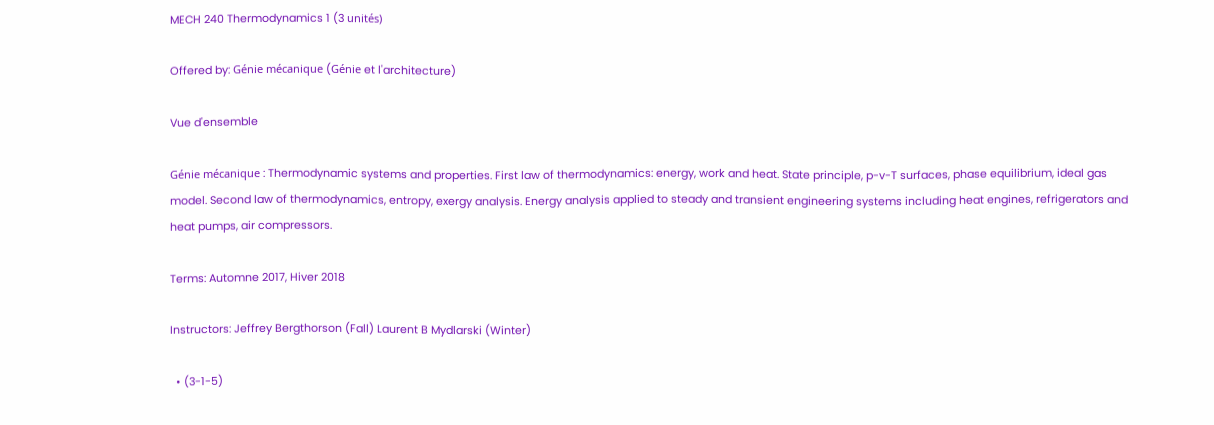MECH 240 Thermodynamics 1 (3 unités)

Offered by: Génie mécanique (Génie et l'architecture)

Vue d'ensemble

Génie mécanique : Thermodynamic systems and properties. First law of thermodynamics: energy, work and heat. State principle, p-v-T surfaces, phase equilibrium, ideal gas model. Second law of thermodynamics, entropy, exergy analysis. Energy analysis applied to steady and transient engineering systems including heat engines, refrigerators and heat pumps, air compressors.

Terms: Automne 2017, Hiver 2018

Instructors: Jeffrey Bergthorson (Fall) Laurent B Mydlarski (Winter)

  • (3-1-5)